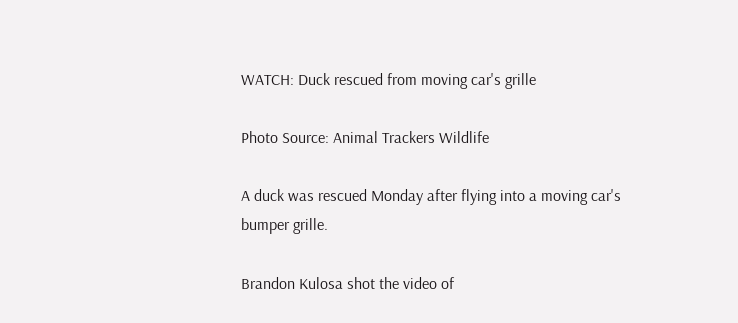WATCH: Duck rescued from moving car's grille

Photo Source: Animal Trackers Wildlife

A duck was rescued Monday after flying into a moving car's bumper grille.

Brandon Kulosa shot the video of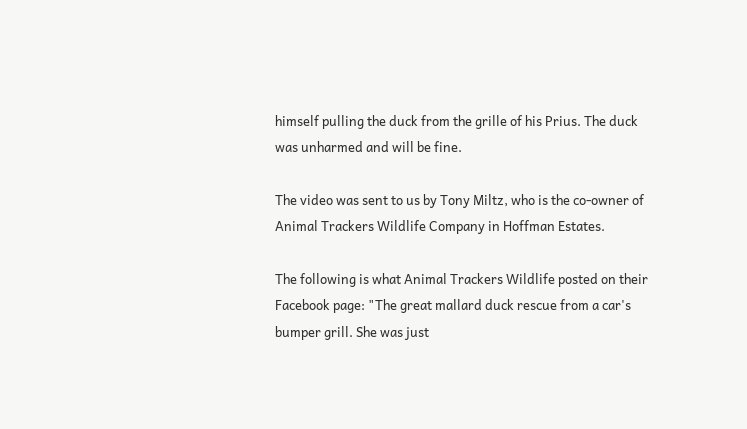himself pulling the duck from the grille of his Prius. The duck was unharmed and will be fine.

The video was sent to us by Tony Miltz, who is the co-owner of Animal Trackers Wildlife Company in Hoffman Estates.

The following is what Animal Trackers Wildlife posted on their Facebook page: "The great mallard duck rescue from a car's bumper grill. She was just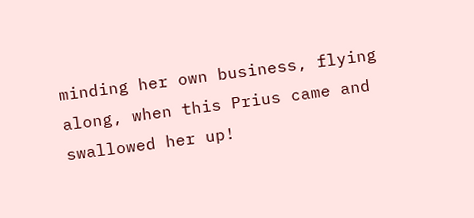minding her own business, flying along, when this Prius came and swallowed her up!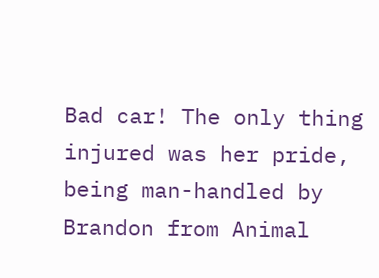Bad car! The only thing injured was her pride, being man-handled by Brandon from Animal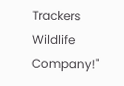Trackers Wildlife Company!"